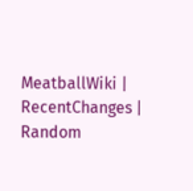MeatballWiki | RecentChanges | Random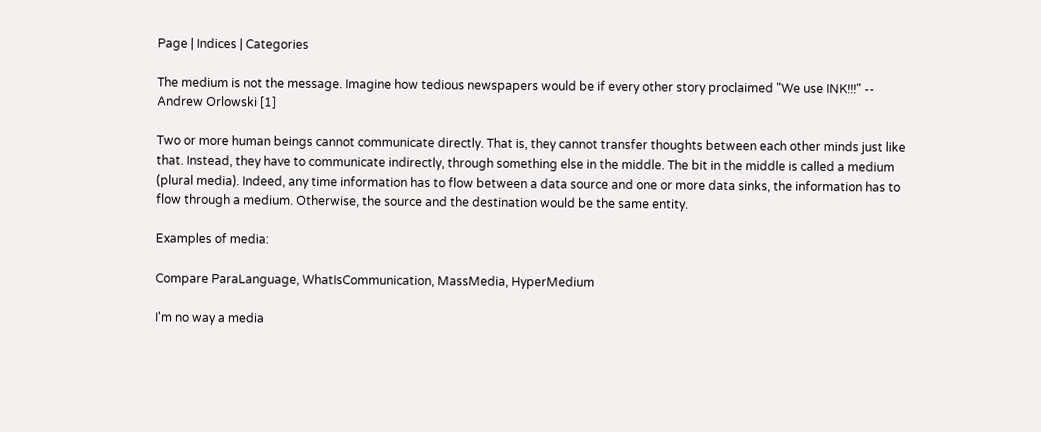Page | Indices | Categories

The medium is not the message. Imagine how tedious newspapers would be if every other story proclaimed "We use INK!!!" -- Andrew Orlowski [1]

Two or more human beings cannot communicate directly. That is, they cannot transfer thoughts between each other minds just like that. Instead, they have to communicate indirectly, through something else in the middle. The bit in the middle is called a medium (plural media). Indeed, any time information has to flow between a data source and one or more data sinks, the information has to flow through a medium. Otherwise, the source and the destination would be the same entity.

Examples of media:

Compare ParaLanguage, WhatIsCommunication, MassMedia, HyperMedium

I'm no way a media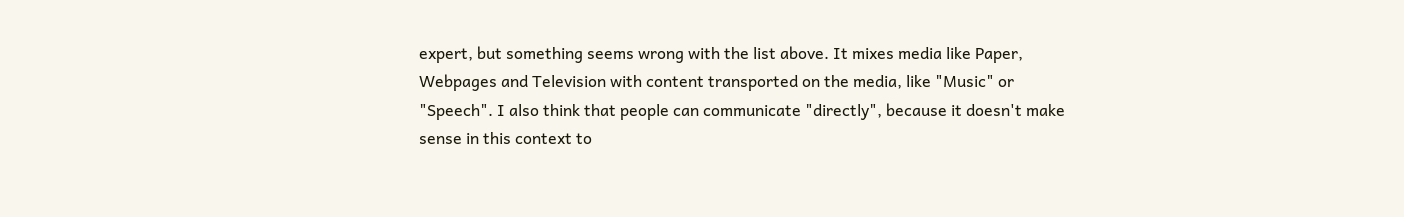expert, but something seems wrong with the list above. It mixes media like Paper, Webpages and Television with content transported on the media, like "Music" or "Speech". I also think that people can communicate "directly", because it doesn't make sense in this context to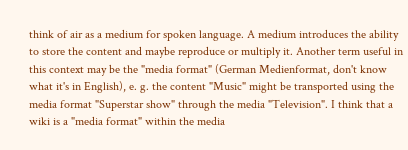think of air as a medium for spoken language. A medium introduces the ability to store the content and maybe reproduce or multiply it. Another term useful in this context may be the "media format" (German Medienformat, don't know what it's in English), e. g. the content "Music" might be transported using the media format "Superstar show" through the media "Television". I think that a wiki is a "media format" within the media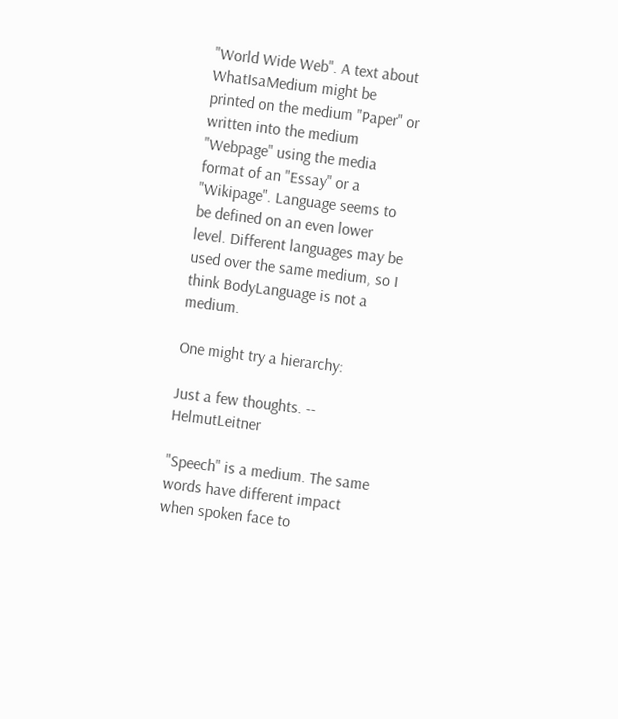"World Wide Web". A text about WhatIsaMedium might be printed on the medium "Paper" or written into the medium "Webpage" using the media format of an "Essay" or a "Wikipage". Language seems to be defined on an even lower level. Different languages may be used over the same medium, so I think BodyLanguage is not a medium.

One might try a hierarchy:

Just a few thoughts. -- HelmutLeitner

"Speech" is a medium. The same words have different impact when spoken face to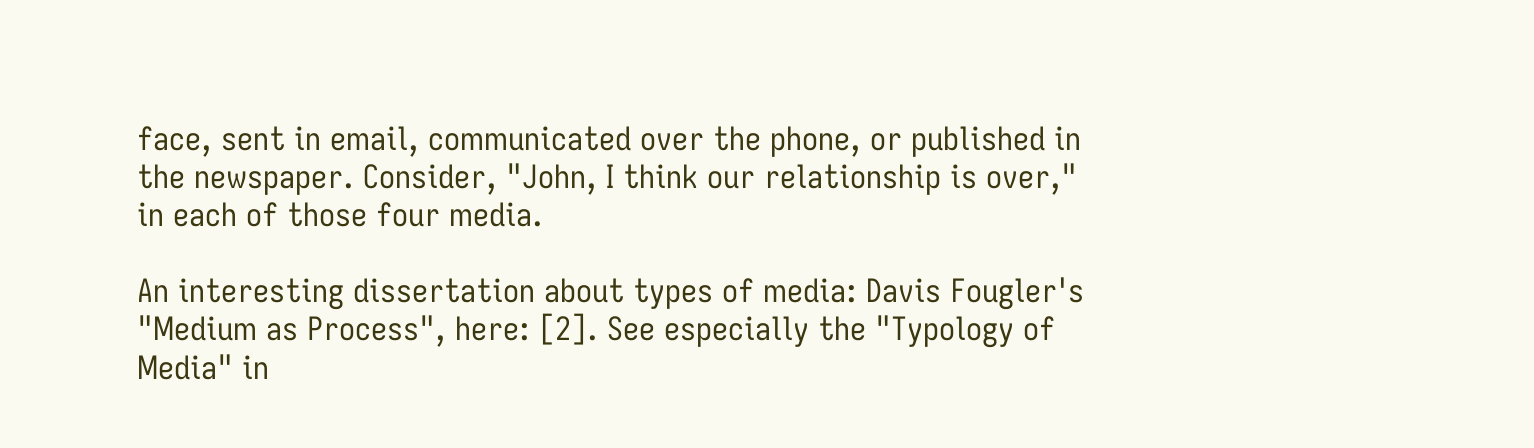face, sent in email, communicated over the phone, or published in the newspaper. Consider, "John, I think our relationship is over," in each of those four media.

An interesting dissertation about types of media: Davis Fougler's "Medium as Process", here: [2]. See especially the "Typology of Media" in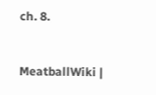ch. 8.


MeatballWiki |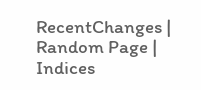RecentChanges | Random Page | Indices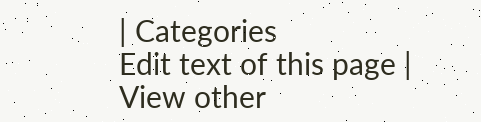| Categories
Edit text of this page | View other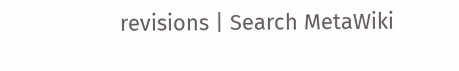revisions | Search MetaWiki